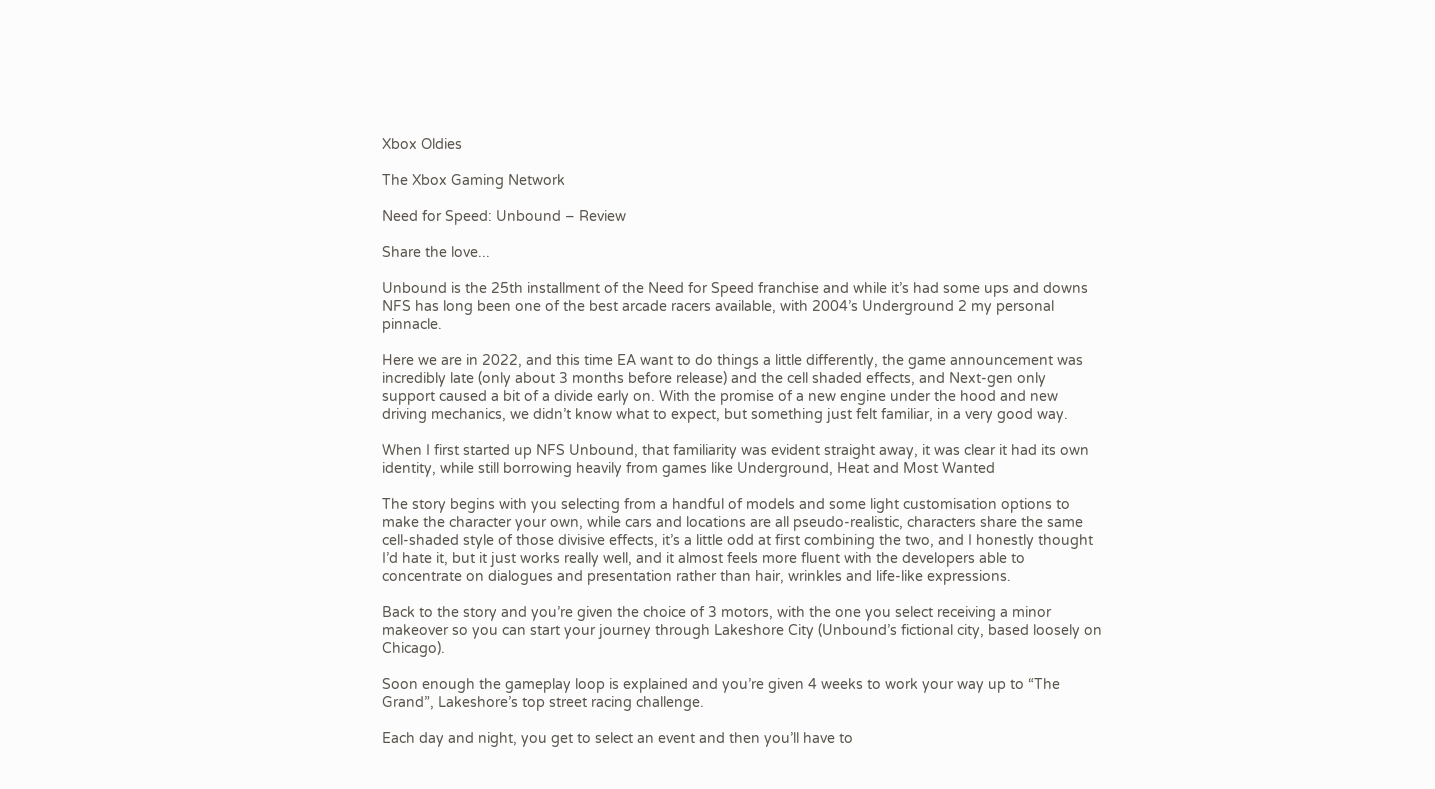Xbox Oldies

The Xbox Gaming Network

Need for Speed: Unbound – Review

Share the love...

Unbound is the 25th installment of the Need for Speed franchise and while it’s had some ups and downs NFS has long been one of the best arcade racers available, with 2004’s Underground 2 my personal pinnacle.

Here we are in 2022, and this time EA want to do things a little differently, the game announcement was incredibly late (only about 3 months before release) and the cell shaded effects, and Next-gen only support caused a bit of a divide early on. With the promise of a new engine under the hood and new driving mechanics, we didn’t know what to expect, but something just felt familiar, in a very good way.

When I first started up NFS Unbound, that familiarity was evident straight away, it was clear it had its own identity, while still borrowing heavily from games like Underground, Heat and Most Wanted

The story begins with you selecting from a handful of models and some light customisation options to make the character your own, while cars and locations are all pseudo-realistic, characters share the same cell-shaded style of those divisive effects, it’s a little odd at first combining the two, and I honestly thought I’d hate it, but it just works really well, and it almost feels more fluent with the developers able to concentrate on dialogues and presentation rather than hair, wrinkles and life-like expressions.

Back to the story and you’re given the choice of 3 motors, with the one you select receiving a minor makeover so you can start your journey through Lakeshore City (Unbound’s fictional city, based loosely on Chicago).

Soon enough the gameplay loop is explained and you’re given 4 weeks to work your way up to “The Grand”, Lakeshore’s top street racing challenge.

Each day and night, you get to select an event and then you’ll have to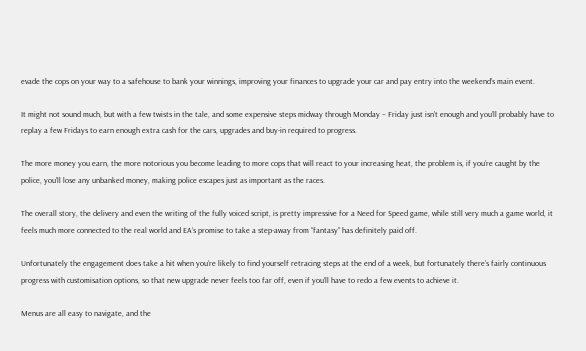evade the cops on your way to a safehouse to bank your winnings, improving your finances to upgrade your car and pay entry into the weekend’s main event.

It might not sound much, but with a few twists in the tale, and some expensive steps midway through Monday – Friday just isn’t enough and you’ll probably have to replay a few Fridays to earn enough extra cash for the cars, upgrades and buy-in required to progress.

The more money you earn, the more notorious you become leading to more cops that will react to your increasing heat, the problem is, if you’re caught by the police, you’ll lose any unbanked money, making police escapes just as important as the races.

The overall story, the delivery and even the writing of the fully voiced script, is pretty impressive for a Need for Speed game, while still very much a game world, it feels much more connected to the real world and EA’s promise to take a step-away from “fantasy” has definitely paid off.

Unfortunately the engagement does take a hit when you’re likely to find yourself retracing steps at the end of a week, but fortunately there’s fairly continuous progress with customisation options, so that new upgrade never feels too far off, even if you’ll have to redo a few events to achieve it.

Menus are all easy to navigate, and the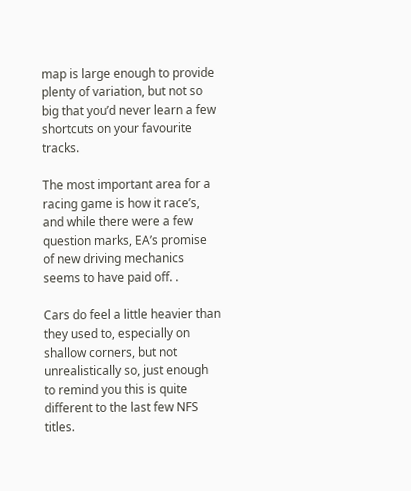map is large enough to provide plenty of variation, but not so big that you’d never learn a few shortcuts on your favourite tracks.

The most important area for a racing game is how it race’s, and while there were a few question marks, EA’s promise of new driving mechanics seems to have paid off. .

Cars do feel a little heavier than they used to, especially on shallow corners, but not unrealistically so, just enough to remind you this is quite different to the last few NFS titles.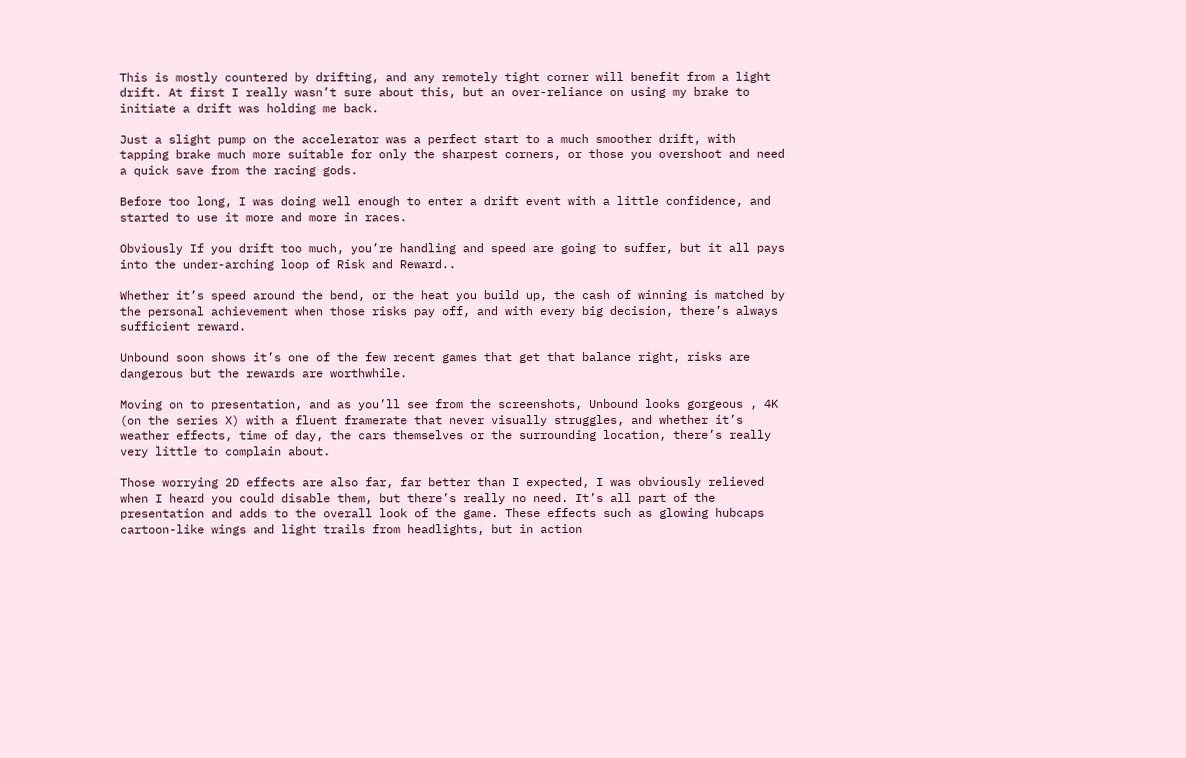This is mostly countered by drifting, and any remotely tight corner will benefit from a light drift. At first I really wasn’t sure about this, but an over-reliance on using my brake to initiate a drift was holding me back.

Just a slight pump on the accelerator was a perfect start to a much smoother drift, with tapping brake much more suitable for only the sharpest corners, or those you overshoot and need a quick save from the racing gods.

Before too long, I was doing well enough to enter a drift event with a little confidence, and started to use it more and more in races.

Obviously If you drift too much, you’re handling and speed are going to suffer, but it all pays into the under-arching loop of Risk and Reward..

Whether it’s speed around the bend, or the heat you build up, the cash of winning is matched by the personal achievement when those risks pay off, and with every big decision, there’s always sufficient reward.

Unbound soon shows it’s one of the few recent games that get that balance right, risks are dangerous but the rewards are worthwhile.

Moving on to presentation, and as you’ll see from the screenshots, Unbound looks gorgeous , 4K (on the series X) with a fluent framerate that never visually struggles, and whether it’s weather effects, time of day, the cars themselves or the surrounding location, there’s really very little to complain about.

Those worrying 2D effects are also far, far better than I expected, I was obviously relieved when I heard you could disable them, but there’s really no need. It’s all part of the presentation and adds to the overall look of the game. These effects such as glowing hubcaps cartoon-like wings and light trails from headlights, but in action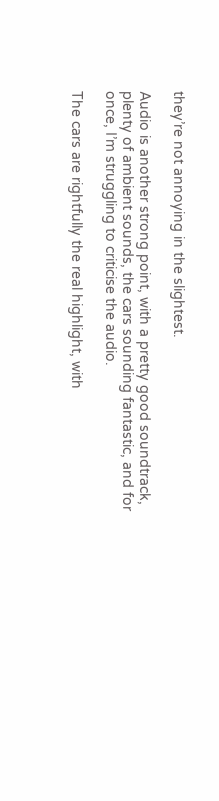they’re not annoying in the slightest.

Audio is another strong point, with a pretty good soundtrack, plenty of ambient sounds, the cars sounding fantastic, and for once, I’m struggling to criticise the audio.

The cars are rightfully the real highlight, with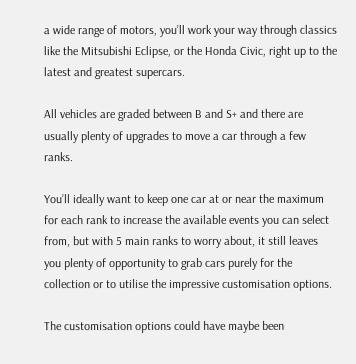a wide range of motors, you’ll work your way through classics like the Mitsubishi Eclipse, or the Honda Civic, right up to the latest and greatest supercars.

All vehicles are graded between B and S+ and there are usually plenty of upgrades to move a car through a few ranks.

You’ll ideally want to keep one car at or near the maximum for each rank to increase the available events you can select from, but with 5 main ranks to worry about, it still leaves you plenty of opportunity to grab cars purely for the collection or to utilise the impressive customisation options.

The customisation options could have maybe been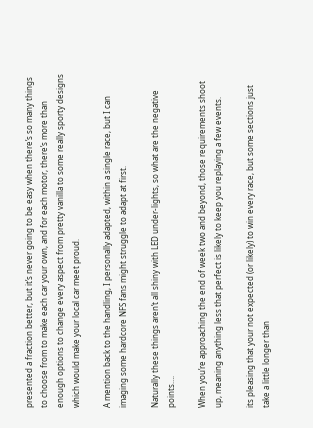presented a fraction better, but it’s never going to be easy when there’s so many things to choose from to make each car your own, and for each motor, there’s more than enough options to change every aspect from pretty vanilla to some really sporty designs which would make your local car meet proud.

A mention back to the handling, I personally adapted, within a single race, but I can imaging some hardcore NFS fans might struggle to adapt at first.

Naturally these things aren’t all shiny with LED under-lights, so what are the negative points….

When you’re approaching the end of week two and beyond, those requirements shoot up, meaning anything less that perfect is likely to keep you replaying a few events.

its pleasing that your not expected (or likely) to win every race, but some sections just take a little longer than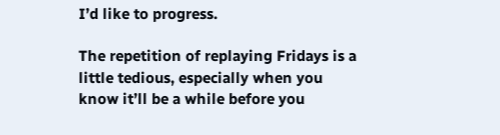I’d like to progress.

The repetition of replaying Fridays is a little tedious, especially when you know it’ll be a while before you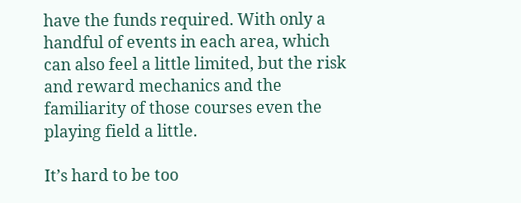have the funds required. With only a handful of events in each area, which can also feel a little limited, but the risk and reward mechanics and the familiarity of those courses even the playing field a little.

It’s hard to be too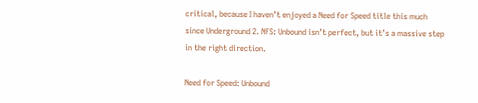critical, because I haven’t enjoyed a Need for Speed title this much since Underground 2. NFS: Unbound isn’t perfect, but it’s a massive step in the right direction.

Need for Speed: Unbound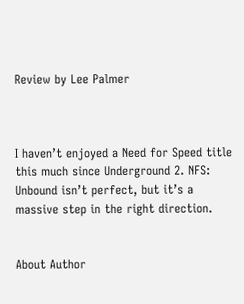Review by Lee Palmer



I haven’t enjoyed a Need for Speed title this much since Underground 2. NFS: Unbound isn’t perfect, but it’s a massive step in the right direction.


About Author